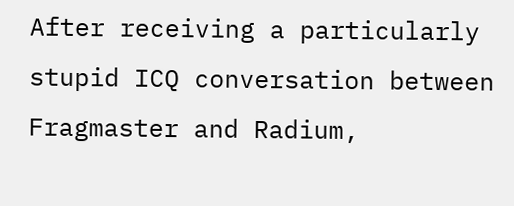After receiving a particularly stupid ICQ conversation between Fragmaster and Radium,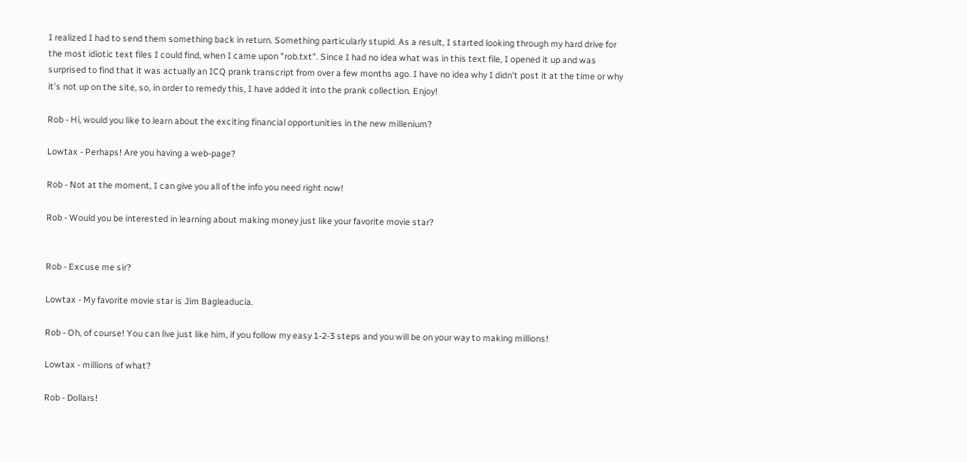I realized I had to send them something back in return. Something particularly stupid. As a result, I started looking through my hard drive for the most idiotic text files I could find, when I came upon "rob.txt". Since I had no idea what was in this text file, I opened it up and was surprised to find that it was actually an ICQ prank transcript from over a few months ago. I have no idea why I didn't post it at the time or why it's not up on the site, so, in order to remedy this, I have added it into the prank collection. Enjoy!

Rob - Hi, would you like to learn about the exciting financial opportunities in the new millenium?

Lowtax - Perhaps! Are you having a web-page?

Rob - Not at the moment, I can give you all of the info you need right now!

Rob - Would you be interested in learning about making money just like your favorite movie star?


Rob - Excuse me sir?

Lowtax - My favorite movie star is Jim Bagleaducia.

Rob - Oh, of course! You can live just like him, if you follow my easy 1-2-3 steps and you will be on your way to making millions!

Lowtax - millions of what?

Rob - Dollars!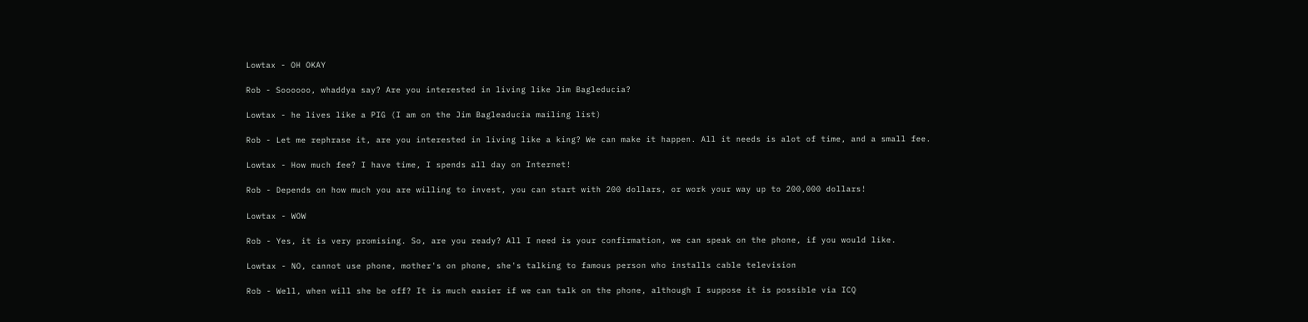Lowtax - OH OKAY

Rob - Soooooo, whaddya say? Are you interested in living like Jim Bagleducia?

Lowtax - he lives like a PIG (I am on the Jim Bagleaducia mailing list)

Rob - Let me rephrase it, are you interested in living like a king? We can make it happen. All it needs is alot of time, and a small fee.

Lowtax - How much fee? I have time, I spends all day on Internet!

Rob - Depends on how much you are willing to invest, you can start with 200 dollars, or work your way up to 200,000 dollars!

Lowtax - WOW

Rob - Yes, it is very promising. So, are you ready? All I need is your confirmation, we can speak on the phone, if you would like.

Lowtax - NO, cannot use phone, mother's on phone, she's talking to famous person who installs cable television

Rob - Well, when will she be off? It is much easier if we can talk on the phone, although I suppose it is possible via ICQ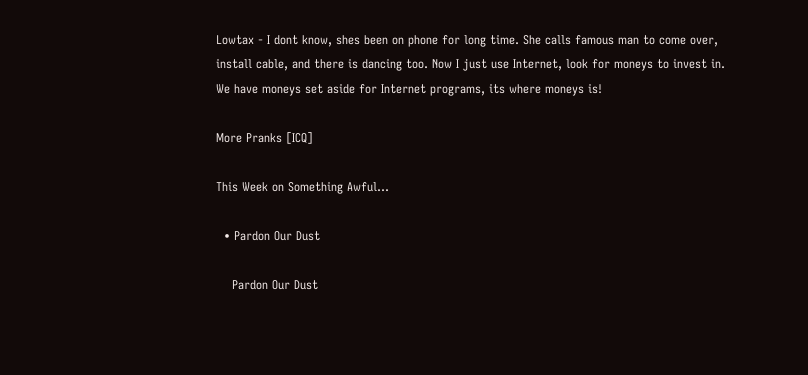Lowtax - I dont know, shes been on phone for long time. She calls famous man to come over, install cable, and there is dancing too. Now I just use Internet, look for moneys to invest in. We have moneys set aside for Internet programs, its where moneys is!

More Pranks [ICQ]

This Week on Something Awful...

  • Pardon Our Dust

    Pardon Our Dust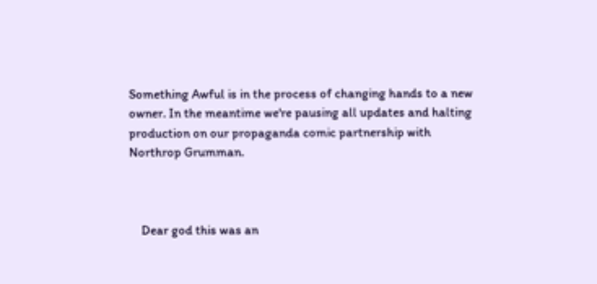Something Awful is in the process of changing hands to a new owner. In the meantime we're pausing all updates and halting production on our propaganda comic partnership with Northrop Grumman.



    Dear god this was an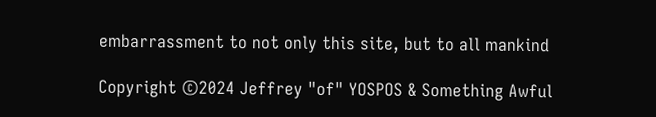embarrassment to not only this site, but to all mankind

Copyright ©2024 Jeffrey "of" YOSPOS & Something Awful